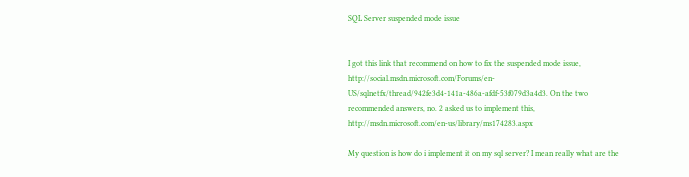SQL Server suspended mode issue


I got this link that recommend on how to fix the suspended mode issue, http://social.msdn.microsoft.com/Forums/en-US/sqlnetfx/thread/942fe3d4-141a-486a-afdf-53f079d3a4d3. On the two recommended answers, no. 2 asked us to implement this, http://msdn.microsoft.com/en-us/library/ms174283.aspx

My question is how do i implement it on my sql server? I mean really what are the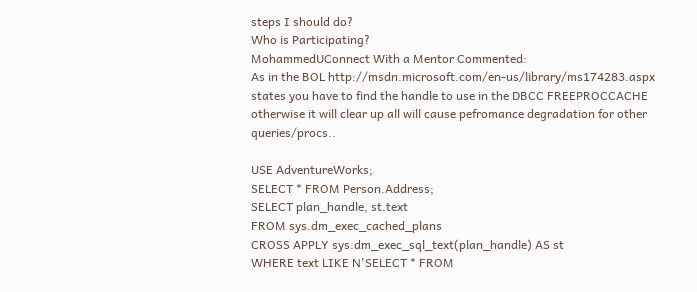steps I should do?
Who is Participating?
MohammedUConnect With a Mentor Commented:
As in the BOL http://msdn.microsoft.com/en-us/library/ms174283.aspx states you have to find the handle to use in the DBCC FREEPROCCACHE otherwise it will clear up all will cause pefromance degradation for other queries/procs..

USE AdventureWorks;
SELECT * FROM Person.Address;
SELECT plan_handle, st.text
FROM sys.dm_exec_cached_plans
CROSS APPLY sys.dm_exec_sql_text(plan_handle) AS st
WHERE text LIKE N'SELECT * FROM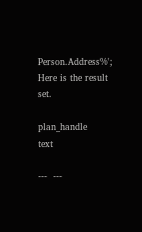Person.Address%';
Here is the result set.

plan_handle                                         text

---  ---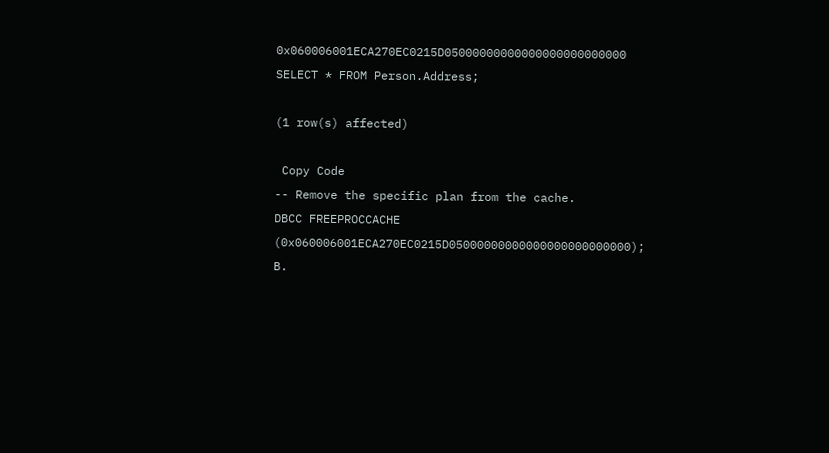0x060006001ECA270EC0215D05000000000000000000000000  SELECT * FROM Person.Address;

(1 row(s) affected)

 Copy Code
-- Remove the specific plan from the cache.
DBCC FREEPROCCACHE (0x060006001ECA270EC0215D05000000000000000000000000);
B.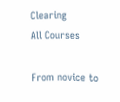Clearing
All Courses

From novice to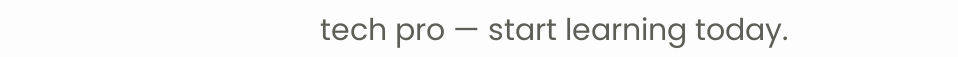tech pro — start learning today.